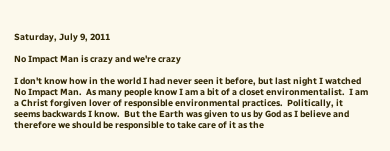Saturday, July 9, 2011

No Impact Man is crazy and we're crazy

I don't know how in the world I had never seen it before, but last night I watched No Impact Man.  As many people know I am a bit of a closet environmentalist.  I am a Christ forgiven lover of responsible environmental practices.  Politically, it seems backwards I know.  But the Earth was given to us by God as I believe and therefore we should be responsible to take care of it as the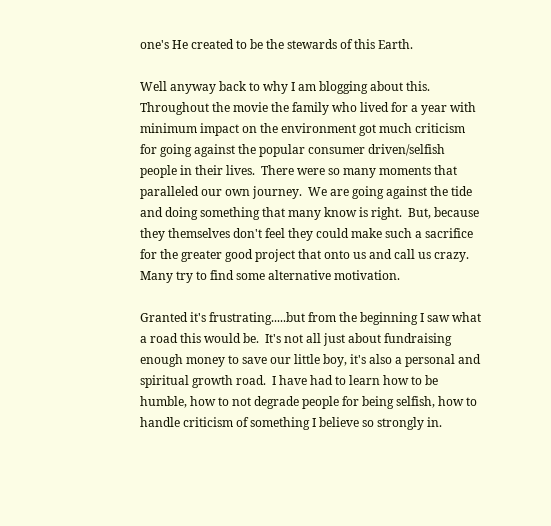one's He created to be the stewards of this Earth.

Well anyway back to why I am blogging about this.  Throughout the movie the family who lived for a year with minimum impact on the environment got much criticism for going against the popular consumer driven/selfish people in their lives.  There were so many moments that paralleled our own journey.  We are going against the tide and doing something that many know is right.  But, because they themselves don't feel they could make such a sacrifice for the greater good project that onto us and call us crazy.  Many try to find some alternative motivation.

Granted it's frustrating.....but from the beginning I saw what a road this would be.  It's not all just about fundraising enough money to save our little boy, it's also a personal and spiritual growth road.  I have had to learn how to be humble, how to not degrade people for being selfish, how to handle criticism of something I believe so strongly in.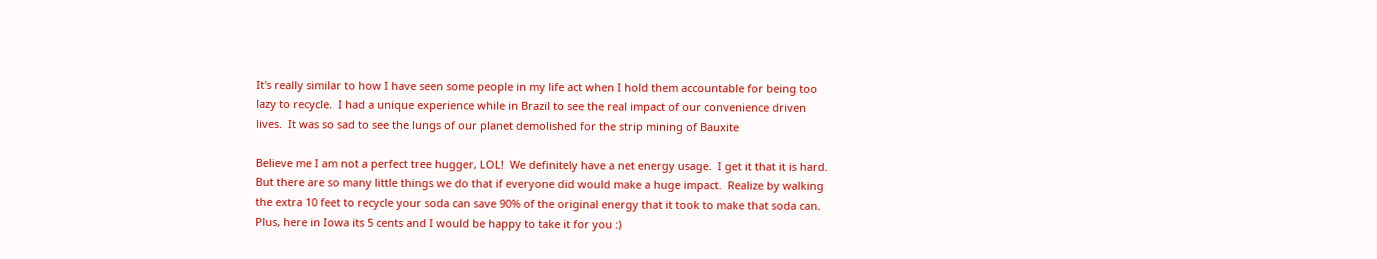It's really similar to how I have seen some people in my life act when I hold them accountable for being too lazy to recycle.  I had a unique experience while in Brazil to see the real impact of our convenience driven lives.  It was so sad to see the lungs of our planet demolished for the strip mining of Bauxite

Believe me I am not a perfect tree hugger, LOL!  We definitely have a net energy usage.  I get it that it is hard.  But there are so many little things we do that if everyone did would make a huge impact.  Realize by walking the extra 10 feet to recycle your soda can save 90% of the original energy that it took to make that soda can.  Plus, here in Iowa its 5 cents and I would be happy to take it for you :)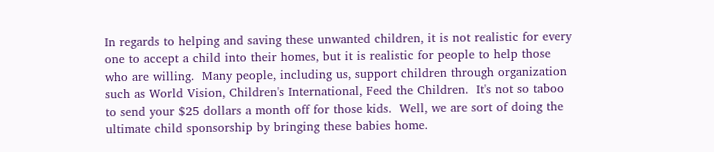In regards to helping and saving these unwanted children, it is not realistic for every one to accept a child into their homes, but it is realistic for people to help those who are willing.  Many people, including us, support children through organization such as World Vision, Children's International, Feed the Children.  It's not so taboo to send your $25 dollars a month off for those kids.  Well, we are sort of doing the ultimate child sponsorship by bringing these babies home.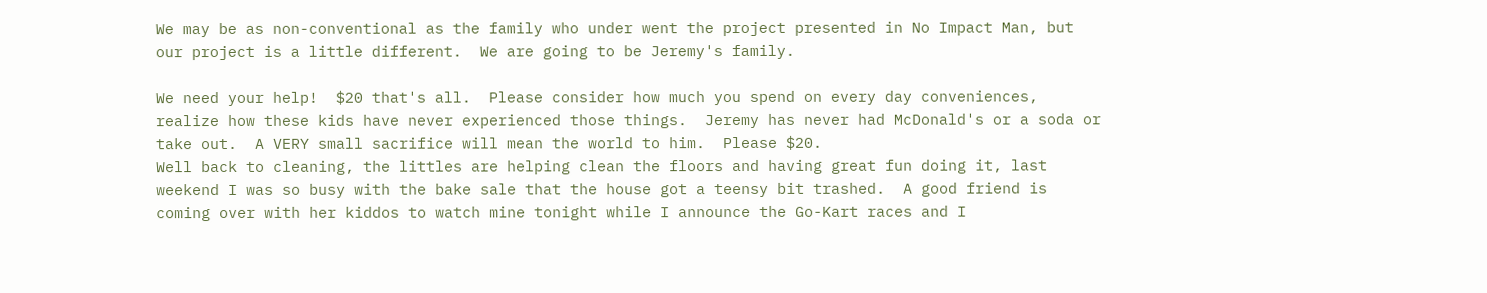We may be as non-conventional as the family who under went the project presented in No Impact Man, but our project is a little different.  We are going to be Jeremy's family.

We need your help!  $20 that's all.  Please consider how much you spend on every day conveniences, realize how these kids have never experienced those things.  Jeremy has never had McDonald's or a soda or take out.  A VERY small sacrifice will mean the world to him.  Please $20.
Well back to cleaning, the littles are helping clean the floors and having great fun doing it, last weekend I was so busy with the bake sale that the house got a teensy bit trashed.  A good friend is coming over with her kiddos to watch mine tonight while I announce the Go-Kart races and I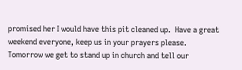promised her I would have this pit cleaned up.  Have a great weekend everyone, keep us in your prayers please.  Tomorrow we get to stand up in church and tell our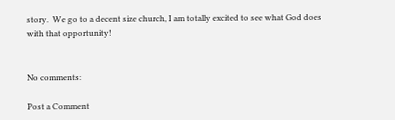story.  We go to a decent size church, I am totally excited to see what God does with that opportunity!


No comments:

Post a Comment